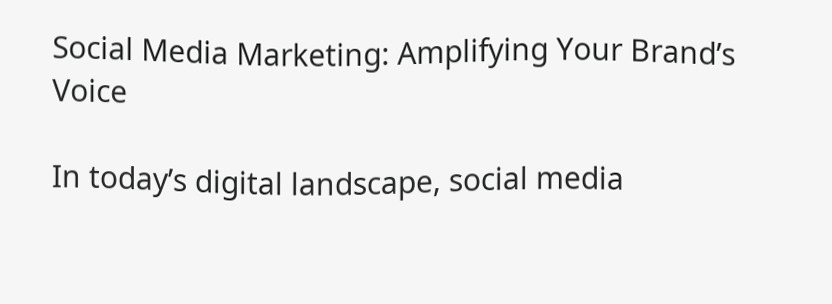Social Media Marketing: Amplifying Your Brand’s Voice

In today’s digital landscape, social media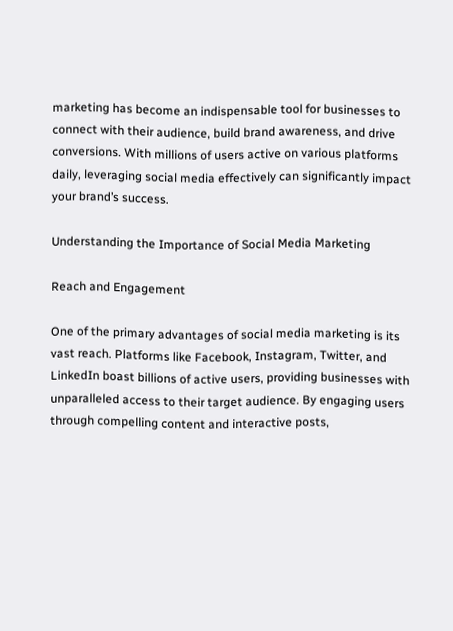marketing has become an indispensable tool for businesses to connect with their audience, build brand awareness, and drive conversions. With millions of users active on various platforms daily, leveraging social media effectively can significantly impact your brand’s success.

Understanding the Importance of Social Media Marketing

Reach and Engagement

One of the primary advantages of social media marketing is its vast reach. Platforms like Facebook, Instagram, Twitter, and LinkedIn boast billions of active users, providing businesses with unparalleled access to their target audience. By engaging users through compelling content and interactive posts,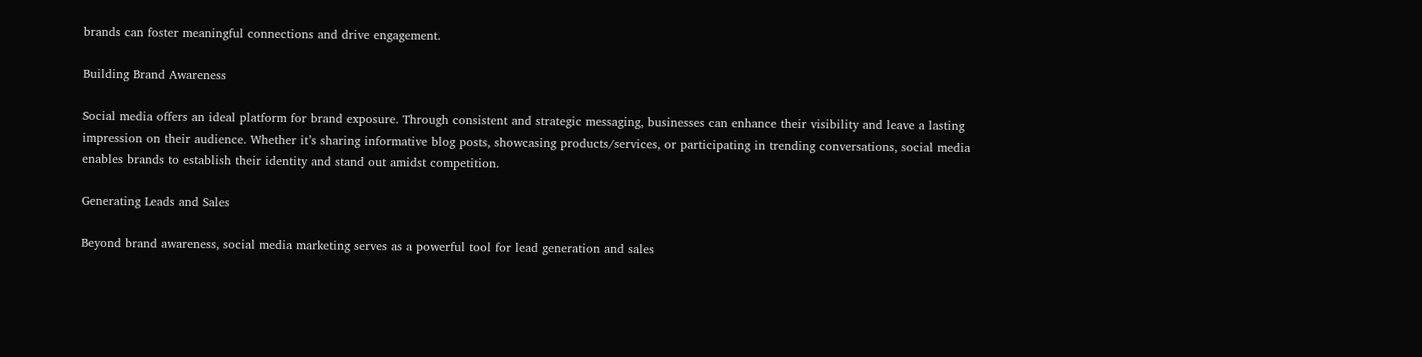brands can foster meaningful connections and drive engagement.

Building Brand Awareness

Social media offers an ideal platform for brand exposure. Through consistent and strategic messaging, businesses can enhance their visibility and leave a lasting impression on their audience. Whether it’s sharing informative blog posts, showcasing products/services, or participating in trending conversations, social media enables brands to establish their identity and stand out amidst competition.

Generating Leads and Sales

Beyond brand awareness, social media marketing serves as a powerful tool for lead generation and sales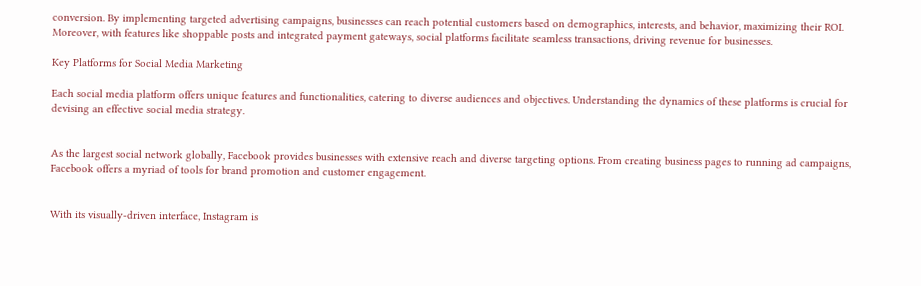conversion. By implementing targeted advertising campaigns, businesses can reach potential customers based on demographics, interests, and behavior, maximizing their ROI. Moreover, with features like shoppable posts and integrated payment gateways, social platforms facilitate seamless transactions, driving revenue for businesses.

Key Platforms for Social Media Marketing

Each social media platform offers unique features and functionalities, catering to diverse audiences and objectives. Understanding the dynamics of these platforms is crucial for devising an effective social media strategy.


As the largest social network globally, Facebook provides businesses with extensive reach and diverse targeting options. From creating business pages to running ad campaigns, Facebook offers a myriad of tools for brand promotion and customer engagement.


With its visually-driven interface, Instagram is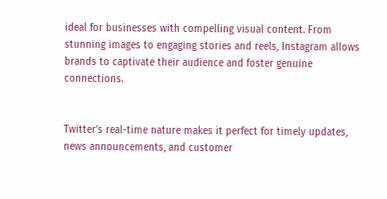ideal for businesses with compelling visual content. From stunning images to engaging stories and reels, Instagram allows brands to captivate their audience and foster genuine connections.


Twitter’s real-time nature makes it perfect for timely updates, news announcements, and customer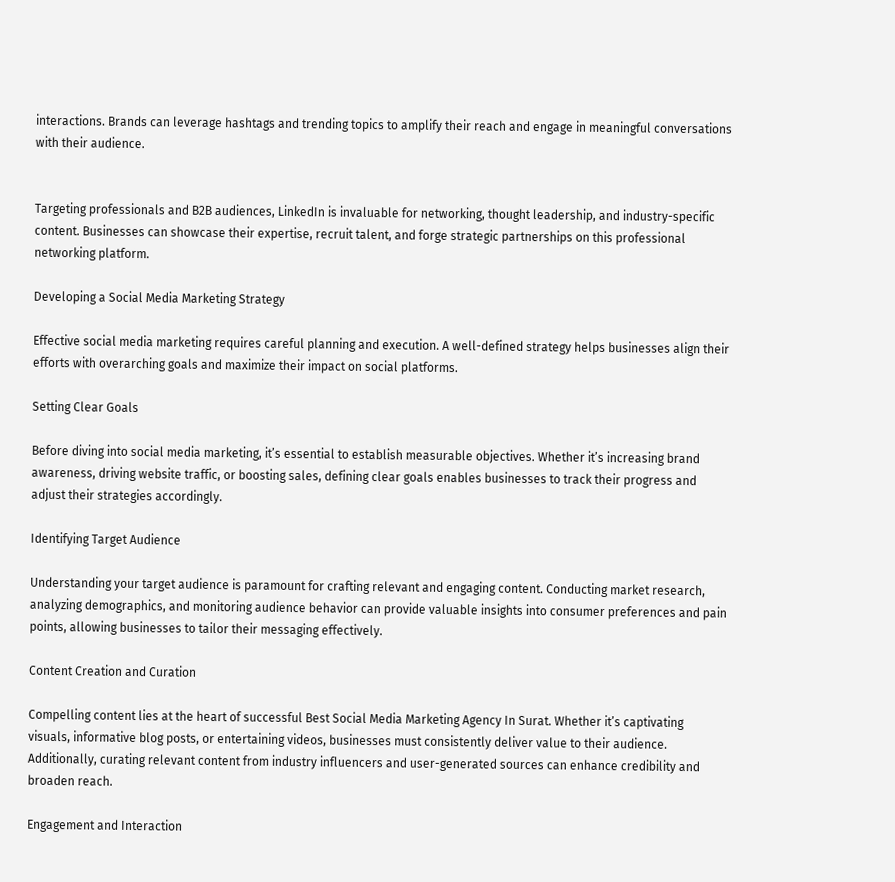interactions. Brands can leverage hashtags and trending topics to amplify their reach and engage in meaningful conversations with their audience.


Targeting professionals and B2B audiences, LinkedIn is invaluable for networking, thought leadership, and industry-specific content. Businesses can showcase their expertise, recruit talent, and forge strategic partnerships on this professional networking platform.

Developing a Social Media Marketing Strategy

Effective social media marketing requires careful planning and execution. A well-defined strategy helps businesses align their efforts with overarching goals and maximize their impact on social platforms.

Setting Clear Goals

Before diving into social media marketing, it’s essential to establish measurable objectives. Whether it’s increasing brand awareness, driving website traffic, or boosting sales, defining clear goals enables businesses to track their progress and adjust their strategies accordingly.

Identifying Target Audience

Understanding your target audience is paramount for crafting relevant and engaging content. Conducting market research, analyzing demographics, and monitoring audience behavior can provide valuable insights into consumer preferences and pain points, allowing businesses to tailor their messaging effectively.

Content Creation and Curation

Compelling content lies at the heart of successful Best Social Media Marketing Agency In Surat. Whether it’s captivating visuals, informative blog posts, or entertaining videos, businesses must consistently deliver value to their audience. Additionally, curating relevant content from industry influencers and user-generated sources can enhance credibility and broaden reach.

Engagement and Interaction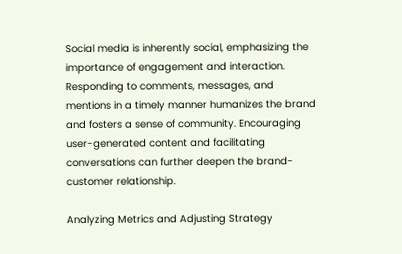Social media is inherently social, emphasizing the importance of engagement and interaction. Responding to comments, messages, and mentions in a timely manner humanizes the brand and fosters a sense of community. Encouraging user-generated content and facilitating conversations can further deepen the brand-customer relationship.

Analyzing Metrics and Adjusting Strategy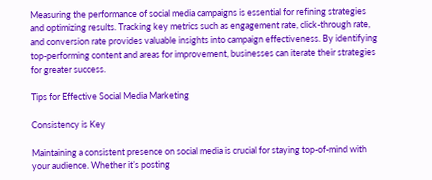Measuring the performance of social media campaigns is essential for refining strategies and optimizing results. Tracking key metrics such as engagement rate, click-through rate, and conversion rate provides valuable insights into campaign effectiveness. By identifying top-performing content and areas for improvement, businesses can iterate their strategies for greater success.

Tips for Effective Social Media Marketing

Consistency is Key

Maintaining a consistent presence on social media is crucial for staying top-of-mind with your audience. Whether it’s posting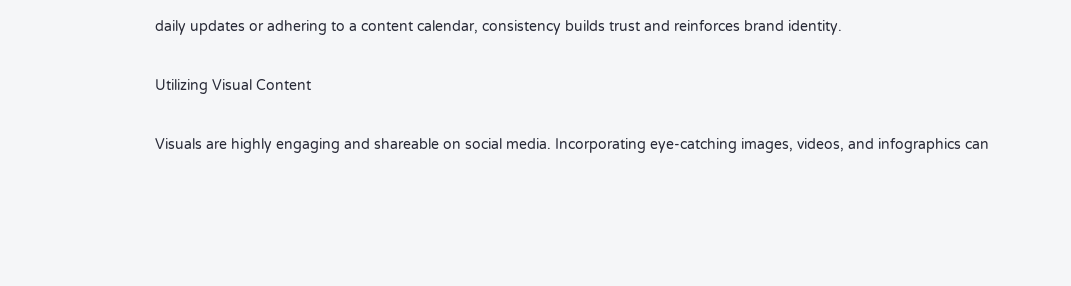daily updates or adhering to a content calendar, consistency builds trust and reinforces brand identity.

Utilizing Visual Content

Visuals are highly engaging and shareable on social media. Incorporating eye-catching images, videos, and infographics can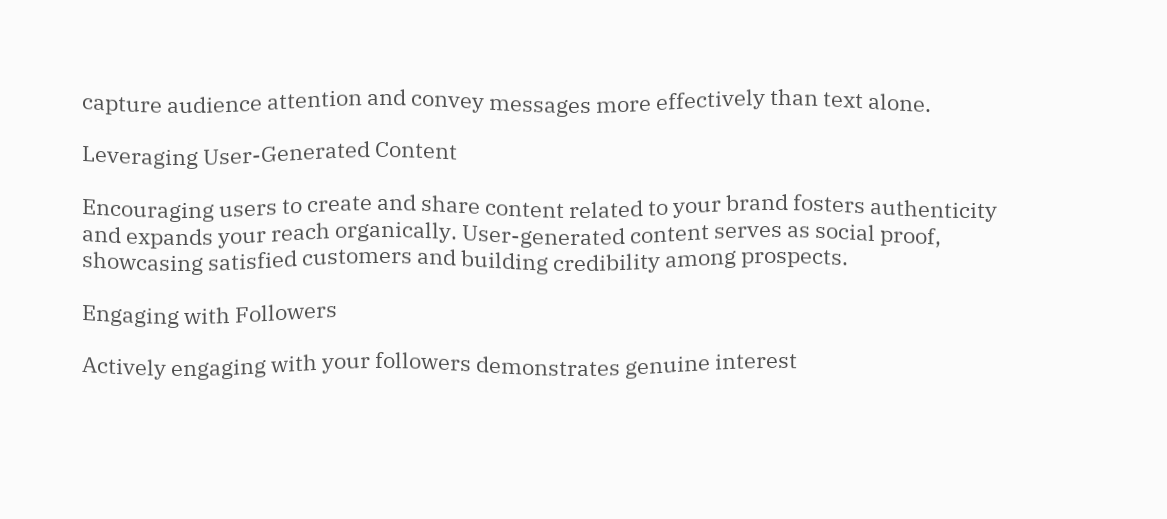capture audience attention and convey messages more effectively than text alone.

Leveraging User-Generated Content

Encouraging users to create and share content related to your brand fosters authenticity and expands your reach organically. User-generated content serves as social proof, showcasing satisfied customers and building credibility among prospects.

Engaging with Followers

Actively engaging with your followers demonstrates genuine interest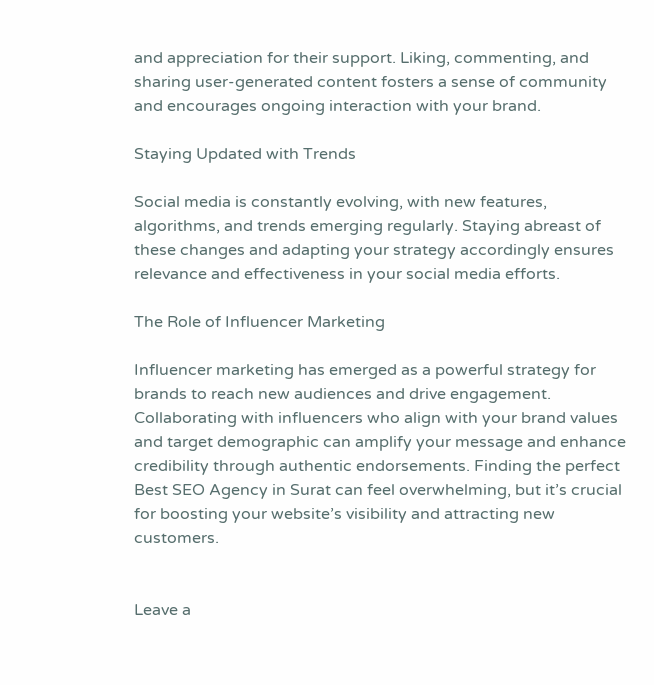and appreciation for their support. Liking, commenting, and sharing user-generated content fosters a sense of community and encourages ongoing interaction with your brand.

Staying Updated with Trends

Social media is constantly evolving, with new features, algorithms, and trends emerging regularly. Staying abreast of these changes and adapting your strategy accordingly ensures relevance and effectiveness in your social media efforts.

The Role of Influencer Marketing

Influencer marketing has emerged as a powerful strategy for brands to reach new audiences and drive engagement. Collaborating with influencers who align with your brand values and target demographic can amplify your message and enhance credibility through authentic endorsements. Finding the perfect Best SEO Agency in Surat can feel overwhelming, but it’s crucial for boosting your website’s visibility and attracting new customers.


Leave a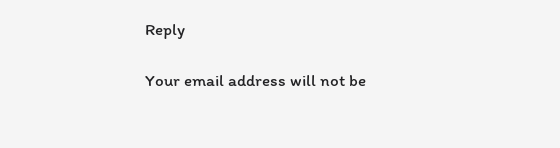Reply

Your email address will not be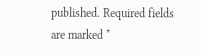published. Required fields are marked *